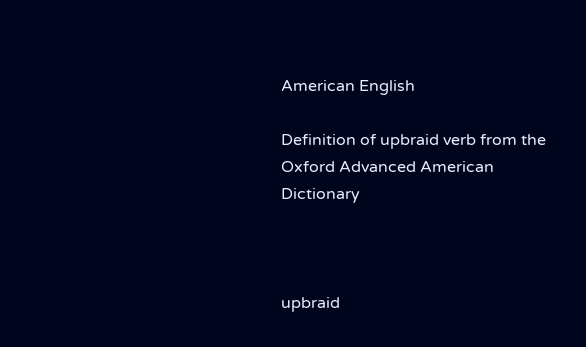American English

Definition of upbraid verb from the Oxford Advanced American Dictionary



upbraid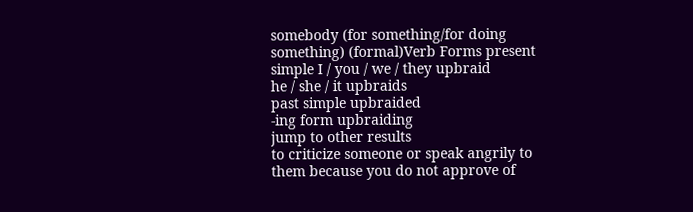somebody (for something/for doing something) (formal)Verb Forms present simple I / you / we / they upbraid
he / she / it upbraids
past simple upbraided
-ing form upbraiding
jump to other results
to criticize someone or speak angrily to them because you do not approve of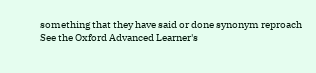something that they have said or done synonym reproach
See the Oxford Advanced Learner's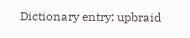Dictionary entry: upbraid